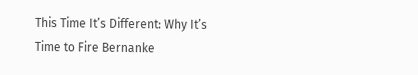This Time It’s Different: Why It’s Time to Fire Bernanke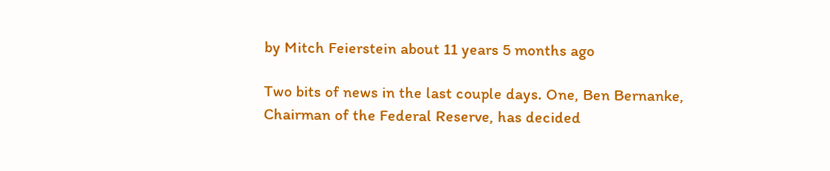by Mitch Feierstein about 11 years 5 months ago

Two bits of news in the last couple days. One, Ben Bernanke, Chairman of the Federal Reserve, has decided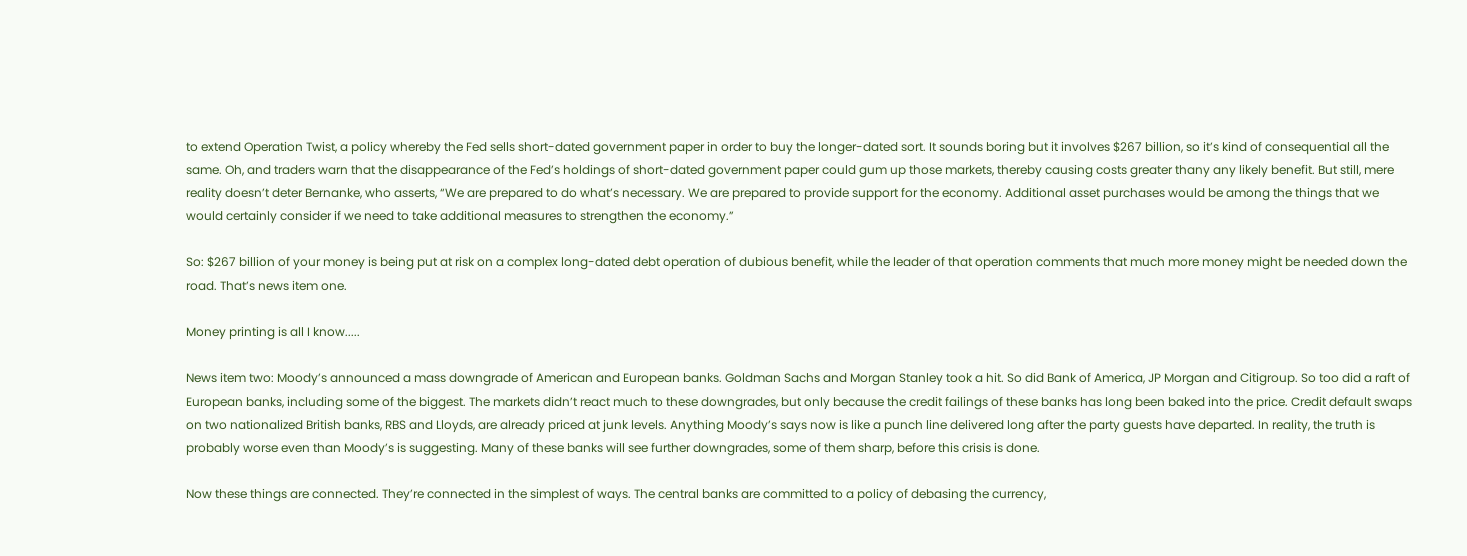to extend Operation Twist, a policy whereby the Fed sells short-dated government paper in order to buy the longer-dated sort. It sounds boring but it involves $267 billion, so it’s kind of consequential all the same. Oh, and traders warn that the disappearance of the Fed’s holdings of short-dated government paper could gum up those markets, thereby causing costs greater thany any likely benefit. But still, mere reality doesn’t deter Bernanke, who asserts, “We are prepared to do what’s necessary. We are prepared to provide support for the economy. Additional asset purchases would be among the things that we would certainly consider if we need to take additional measures to strengthen the economy.”

So: $267 billion of your money is being put at risk on a complex long-dated debt operation of dubious benefit, while the leader of that operation comments that much more money might be needed down the road. That’s news item one.

Money printing is all I know.....

News item two: Moody’s announced a mass downgrade of American and European banks. Goldman Sachs and Morgan Stanley took a hit. So did Bank of America, JP Morgan and Citigroup. So too did a raft of European banks, including some of the biggest. The markets didn’t react much to these downgrades, but only because the credit failings of these banks has long been baked into the price. Credit default swaps on two nationalized British banks, RBS and Lloyds, are already priced at junk levels. Anything Moody’s says now is like a punch line delivered long after the party guests have departed. In reality, the truth is probably worse even than Moody’s is suggesting. Many of these banks will see further downgrades, some of them sharp, before this crisis is done.

Now these things are connected. They’re connected in the simplest of ways. The central banks are committed to a policy of debasing the currency,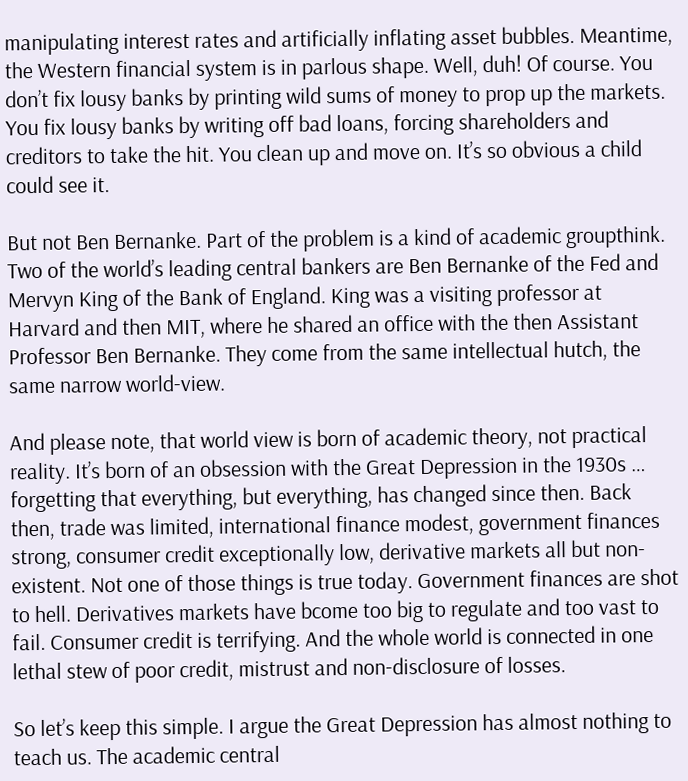manipulating interest rates and artificially inflating asset bubbles. Meantime, the Western financial system is in parlous shape. Well, duh! Of course. You don’t fix lousy banks by printing wild sums of money to prop up the markets. You fix lousy banks by writing off bad loans, forcing shareholders and creditors to take the hit. You clean up and move on. It’s so obvious a child could see it.

But not Ben Bernanke. Part of the problem is a kind of academic groupthink. Two of the world’s leading central bankers are Ben Bernanke of the Fed and Mervyn King of the Bank of England. King was a visiting professor at Harvard and then MIT, where he shared an office with the then Assistant Professor Ben Bernanke. They come from the same intellectual hutch, the same narrow world-view.

And please note, that world view is born of academic theory, not practical reality. It’s born of an obsession with the Great Depression in the 1930s … forgetting that everything, but everything, has changed since then. Back then, trade was limited, international finance modest, government finances strong, consumer credit exceptionally low, derivative markets all but non-existent. Not one of those things is true today. Government finances are shot to hell. Derivatives markets have bcome too big to regulate and too vast to fail. Consumer credit is terrifying. And the whole world is connected in one lethal stew of poor credit, mistrust and non-disclosure of losses.

So let’s keep this simple. I argue the Great Depression has almost nothing to teach us. The academic central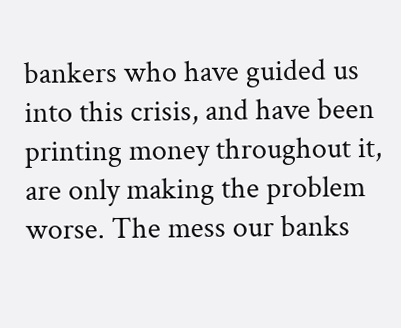bankers who have guided us into this crisis, and have been printing money throughout it, are only making the problem worse. The mess our banks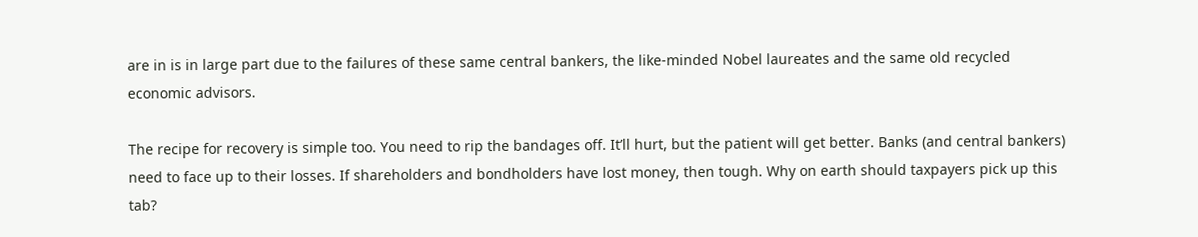are in is in large part due to the failures of these same central bankers, the like-minded Nobel laureates and the same old recycled economic advisors.

The recipe for recovery is simple too. You need to rip the bandages off. It’ll hurt, but the patient will get better. Banks (and central bankers) need to face up to their losses. If shareholders and bondholders have lost money, then tough. Why on earth should taxpayers pick up this tab?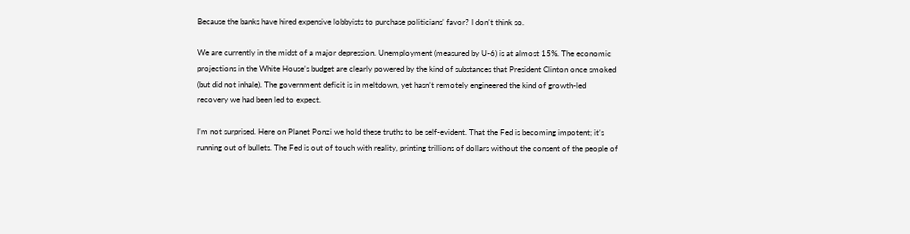Because the banks have hired expensive lobbyists to purchase politicians’ favor? I don’t think so.

We are currently in the midst of a major depression. Unemployment (measured by U-6) is at almost 15%. The economic projections in the White House’s budget are clearly powered by the kind of substances that President Clinton once smoked (but did not inhale). The government deficit is in meltdown, yet hasn’t remotely engineered the kind of growth-led recovery we had been led to expect.

I’m not surprised. Here on Planet Ponzi we hold these truths to be self-evident. That the Fed is becoming impotent; it’s running out of bullets. The Fed is out of touch with reality, printing trillions of dollars without the consent of the people of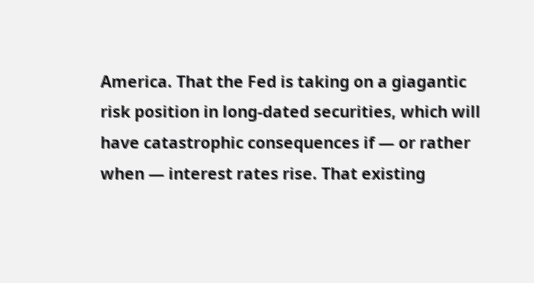America. That the Fed is taking on a giagantic risk position in long-dated securities, which will have catastrophic consequences if — or rather when — interest rates rise. That existing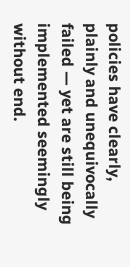policies have clearly, plainly and unequivocally failed — yet are still being implemented seemingly without end.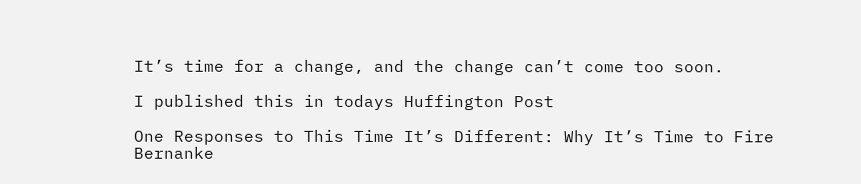It’s time for a change, and the change can’t come too soon.

I published this in todays Huffington Post

One Responses to This Time It’s Different: Why It’s Time to Fire Bernanke